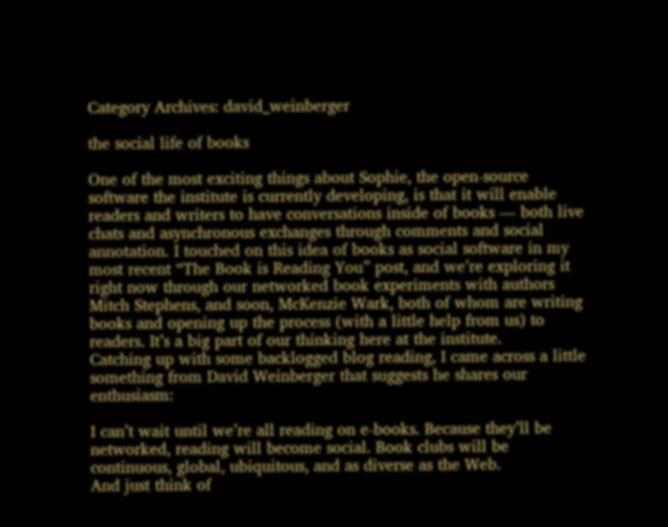Category Archives: david_weinberger

the social life of books

One of the most exciting things about Sophie, the open-source software the institute is currently developing, is that it will enable readers and writers to have conversations inside of books — both live chats and asynchronous exchanges through comments and social annotation. I touched on this idea of books as social software in my most recent “The Book is Reading You” post, and we’re exploring it right now through our networked book experiments with authors Mitch Stephens, and soon, McKenzie Wark, both of whom are writing books and opening up the process (with a little help from us) to readers. It’s a big part of our thinking here at the institute.
Catching up with some backlogged blog reading, I came across a little something from David Weinberger that suggests he shares our enthusiasm:

I can’t wait until we’re all reading on e-books. Because they’ll be networked, reading will become social. Book clubs will be continuous, global, ubiquitous, and as diverse as the Web.
And just think of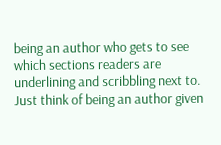being an author who gets to see which sections readers are underlining and scribbling next to. Just think of being an author given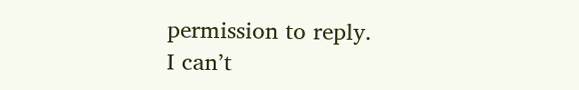permission to reply.
I can’t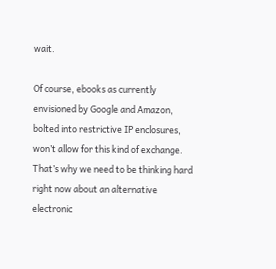wait.

Of course, ebooks as currently envisioned by Google and Amazon, bolted into restrictive IP enclosures, won’t allow for this kind of exchange. That’s why we need to be thinking hard right now about an alternative electronic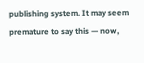publishing system. It may seem premature to say this — now,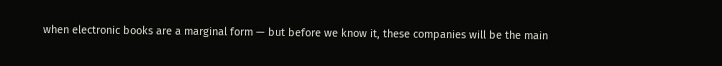when electronic books are a marginal form — but before we know it, these companies will be the main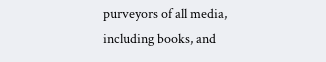purveyors of all media, including books, and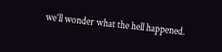we’ll wonder what the hell happened.